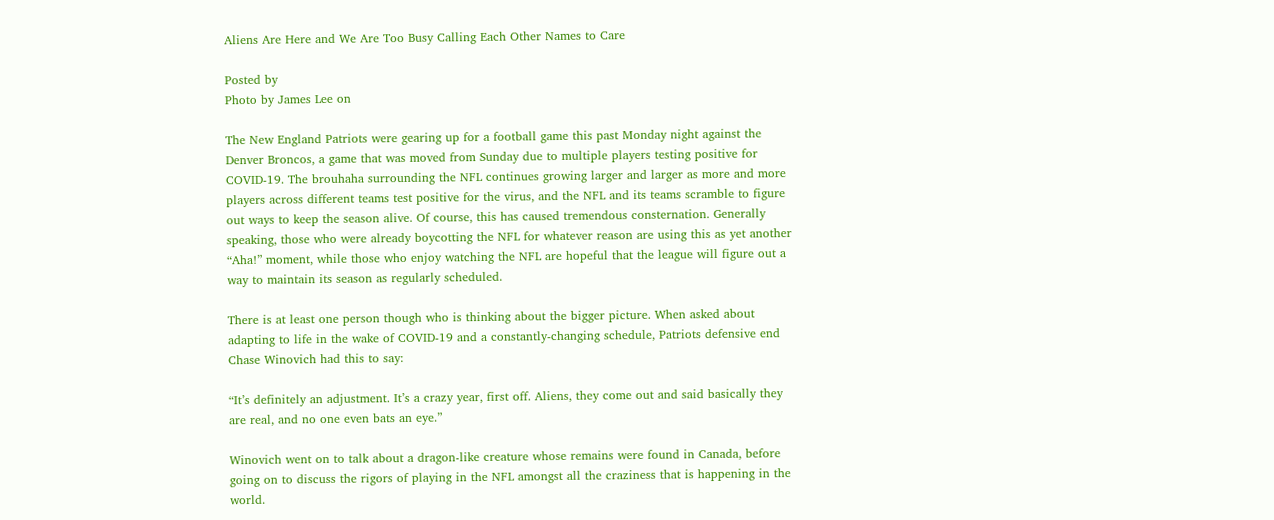Aliens Are Here and We Are Too Busy Calling Each Other Names to Care

Posted by
Photo by James Lee on

The New England Patriots were gearing up for a football game this past Monday night against the Denver Broncos, a game that was moved from Sunday due to multiple players testing positive for COVID-19. The brouhaha surrounding the NFL continues growing larger and larger as more and more players across different teams test positive for the virus, and the NFL and its teams scramble to figure out ways to keep the season alive. Of course, this has caused tremendous consternation. Generally speaking, those who were already boycotting the NFL for whatever reason are using this as yet another “Aha!” moment, while those who enjoy watching the NFL are hopeful that the league will figure out a way to maintain its season as regularly scheduled.

There is at least one person though who is thinking about the bigger picture. When asked about adapting to life in the wake of COVID-19 and a constantly-changing schedule, Patriots defensive end Chase Winovich had this to say:

“It’s definitely an adjustment. It’s a crazy year, first off. Aliens, they come out and said basically they are real, and no one even bats an eye.”

Winovich went on to talk about a dragon-like creature whose remains were found in Canada, before going on to discuss the rigors of playing in the NFL amongst all the craziness that is happening in the world.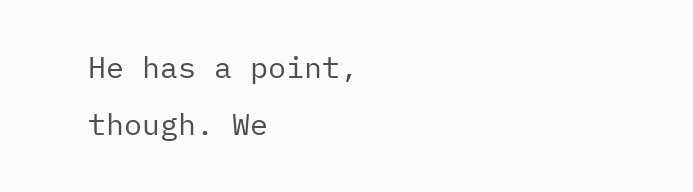He has a point, though. We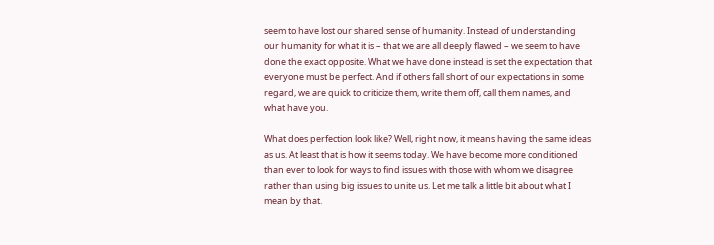seem to have lost our shared sense of humanity. Instead of understanding our humanity for what it is – that we are all deeply flawed – we seem to have done the exact opposite. What we have done instead is set the expectation that everyone must be perfect. And if others fall short of our expectations in some regard, we are quick to criticize them, write them off, call them names, and what have you.

What does perfection look like? Well, right now, it means having the same ideas as us. At least that is how it seems today. We have become more conditioned than ever to look for ways to find issues with those with whom we disagree rather than using big issues to unite us. Let me talk a little bit about what I mean by that.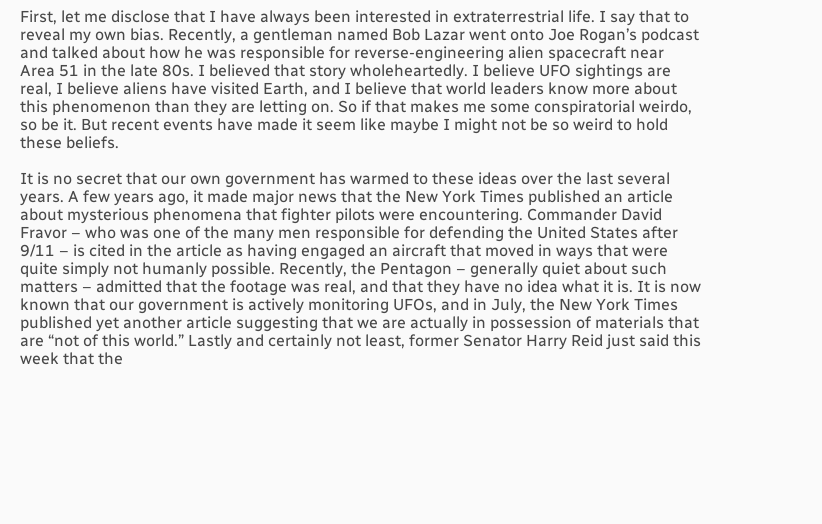First, let me disclose that I have always been interested in extraterrestrial life. I say that to reveal my own bias. Recently, a gentleman named Bob Lazar went onto Joe Rogan’s podcast and talked about how he was responsible for reverse-engineering alien spacecraft near Area 51 in the late 80s. I believed that story wholeheartedly. I believe UFO sightings are real, I believe aliens have visited Earth, and I believe that world leaders know more about this phenomenon than they are letting on. So if that makes me some conspiratorial weirdo, so be it. But recent events have made it seem like maybe I might not be so weird to hold these beliefs.

It is no secret that our own government has warmed to these ideas over the last several years. A few years ago, it made major news that the New York Times published an article about mysterious phenomena that fighter pilots were encountering. Commander David Fravor – who was one of the many men responsible for defending the United States after 9/11 – is cited in the article as having engaged an aircraft that moved in ways that were quite simply not humanly possible. Recently, the Pentagon – generally quiet about such matters – admitted that the footage was real, and that they have no idea what it is. It is now known that our government is actively monitoring UFOs, and in July, the New York Times published yet another article suggesting that we are actually in possession of materials that are “not of this world.” Lastly and certainly not least, former Senator Harry Reid just said this week that the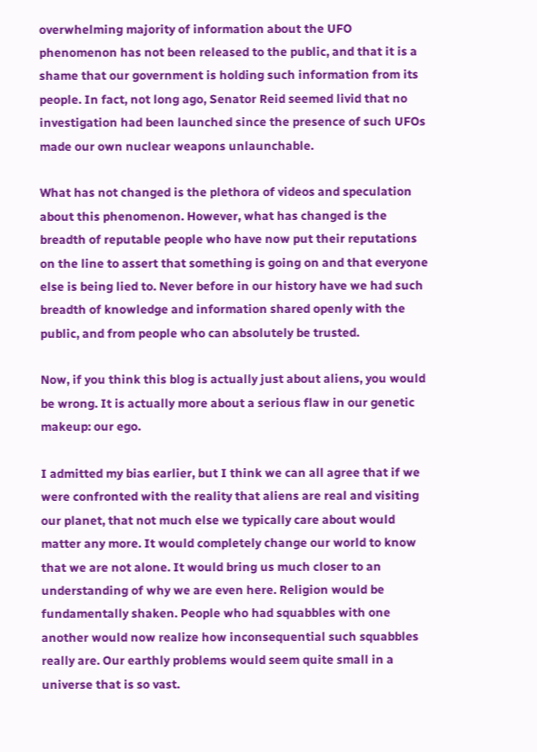overwhelming majority of information about the UFO phenomenon has not been released to the public, and that it is a shame that our government is holding such information from its people. In fact, not long ago, Senator Reid seemed livid that no investigation had been launched since the presence of such UFOs made our own nuclear weapons unlaunchable.

What has not changed is the plethora of videos and speculation about this phenomenon. However, what has changed is the breadth of reputable people who have now put their reputations on the line to assert that something is going on and that everyone else is being lied to. Never before in our history have we had such breadth of knowledge and information shared openly with the public, and from people who can absolutely be trusted.

Now, if you think this blog is actually just about aliens, you would be wrong. It is actually more about a serious flaw in our genetic makeup: our ego.

I admitted my bias earlier, but I think we can all agree that if we were confronted with the reality that aliens are real and visiting our planet, that not much else we typically care about would matter any more. It would completely change our world to know that we are not alone. It would bring us much closer to an understanding of why we are even here. Religion would be fundamentally shaken. People who had squabbles with one another would now realize how inconsequential such squabbles really are. Our earthly problems would seem quite small in a universe that is so vast.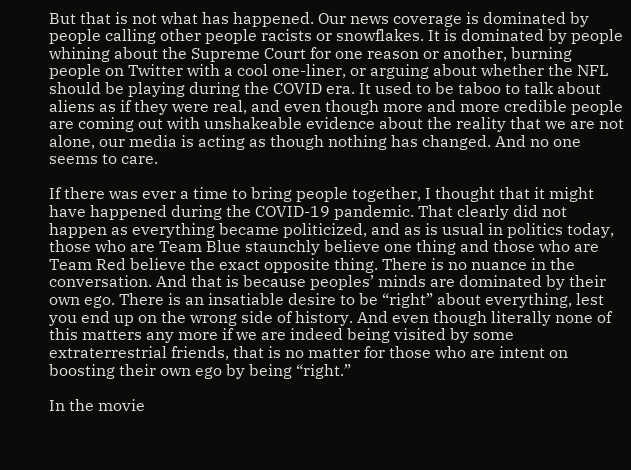But that is not what has happened. Our news coverage is dominated by people calling other people racists or snowflakes. It is dominated by people whining about the Supreme Court for one reason or another, burning people on Twitter with a cool one-liner, or arguing about whether the NFL should be playing during the COVID era. It used to be taboo to talk about aliens as if they were real, and even though more and more credible people are coming out with unshakeable evidence about the reality that we are not alone, our media is acting as though nothing has changed. And no one seems to care.

If there was ever a time to bring people together, I thought that it might have happened during the COVID-19 pandemic. That clearly did not happen as everything became politicized, and as is usual in politics today, those who are Team Blue staunchly believe one thing and those who are Team Red believe the exact opposite thing. There is no nuance in the conversation. And that is because peoples’ minds are dominated by their own ego. There is an insatiable desire to be “right” about everything, lest you end up on the wrong side of history. And even though literally none of this matters any more if we are indeed being visited by some extraterrestrial friends, that is no matter for those who are intent on boosting their own ego by being “right.”

In the movie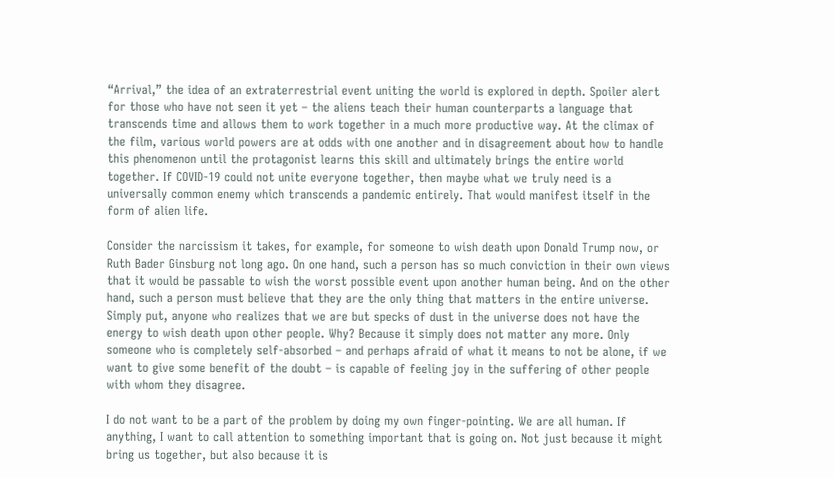“Arrival,” the idea of an extraterrestrial event uniting the world is explored in depth. Spoiler alert for those who have not seen it yet – the aliens teach their human counterparts a language that transcends time and allows them to work together in a much more productive way. At the climax of the film, various world powers are at odds with one another and in disagreement about how to handle this phenomenon until the protagonist learns this skill and ultimately brings the entire world together. If COVID-19 could not unite everyone together, then maybe what we truly need is a universally common enemy which transcends a pandemic entirely. That would manifest itself in the form of alien life.

Consider the narcissism it takes, for example, for someone to wish death upon Donald Trump now, or Ruth Bader Ginsburg not long ago. On one hand, such a person has so much conviction in their own views that it would be passable to wish the worst possible event upon another human being. And on the other hand, such a person must believe that they are the only thing that matters in the entire universe. Simply put, anyone who realizes that we are but specks of dust in the universe does not have the energy to wish death upon other people. Why? Because it simply does not matter any more. Only someone who is completely self-absorbed – and perhaps afraid of what it means to not be alone, if we want to give some benefit of the doubt – is capable of feeling joy in the suffering of other people with whom they disagree.

I do not want to be a part of the problem by doing my own finger-pointing. We are all human. If anything, I want to call attention to something important that is going on. Not just because it might bring us together, but also because it is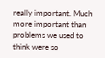really important. Much more important than problems we used to think were so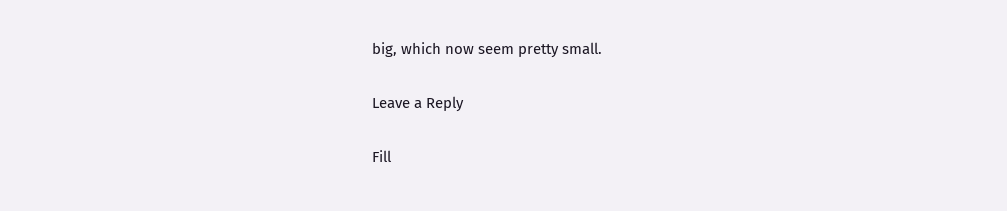big, which now seem pretty small.

Leave a Reply

Fill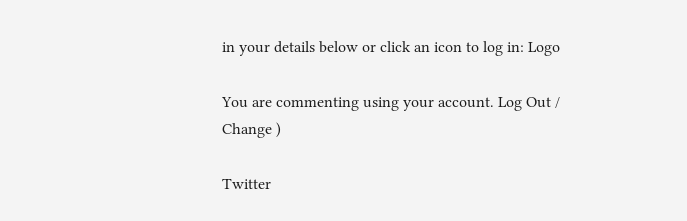in your details below or click an icon to log in: Logo

You are commenting using your account. Log Out /  Change )

Twitter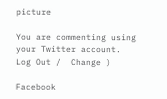picture

You are commenting using your Twitter account. Log Out /  Change )

Facebook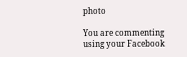photo

You are commenting using your Facebook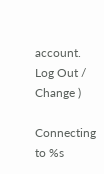account. Log Out /  Change )

Connecting to %s